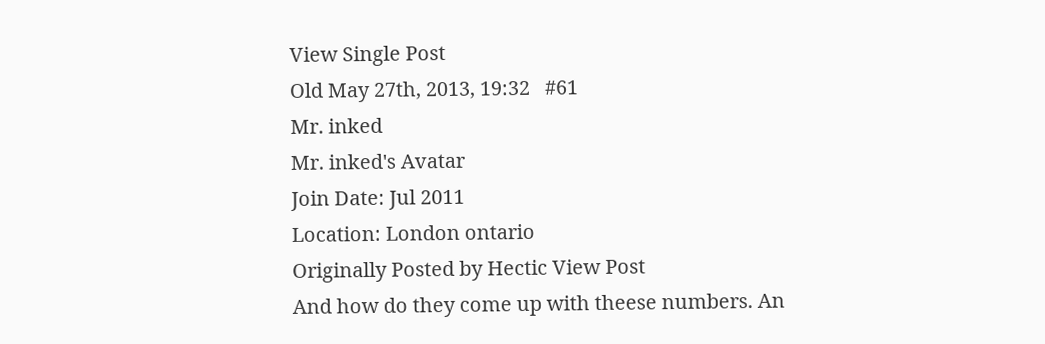View Single Post
Old May 27th, 2013, 19:32   #61
Mr. inked
Mr. inked's Avatar
Join Date: Jul 2011
Location: London ontario
Originally Posted by Hectic View Post
And how do they come up with theese numbers. An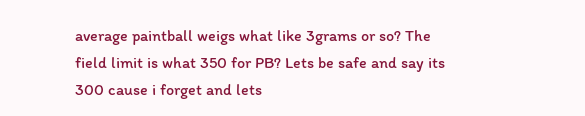average paintball weigs what like 3grams or so? The field limit is what 350 for PB? Lets be safe and say its 300 cause i forget and lets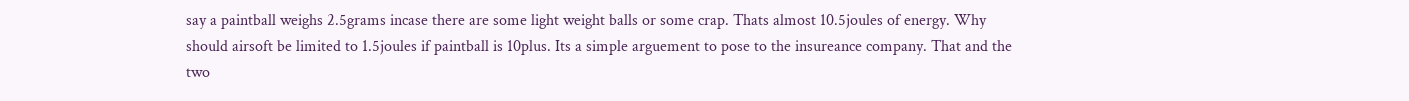say a paintball weighs 2.5grams incase there are some light weight balls or some crap. Thats almost 10.5joules of energy. Why should airsoft be limited to 1.5joules if paintball is 10plus. Its a simple arguement to pose to the insureance company. That and the two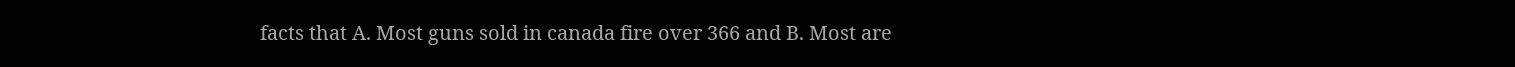facts that A. Most guns sold in canada fire over 366 and B. Most are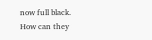now full black.
How can they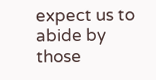expect us to abide by those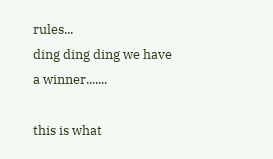rules...
ding ding ding we have a winner.......

this is what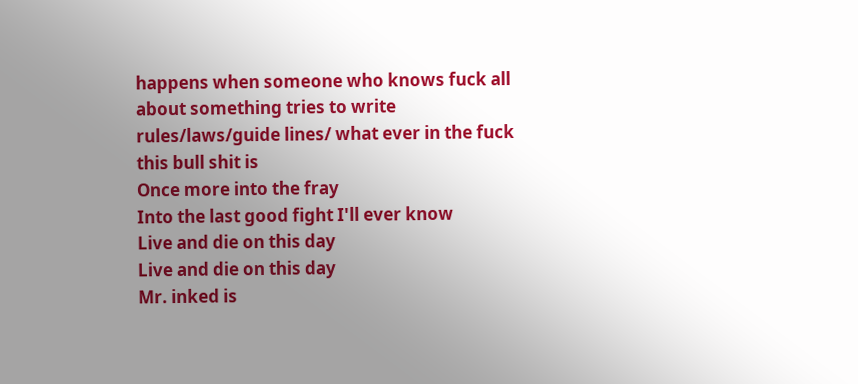happens when someone who knows fuck all about something tries to write rules/laws/guide lines/ what ever in the fuck this bull shit is
Once more into the fray
Into the last good fight I'll ever know
Live and die on this day
Live and die on this day
Mr. inked is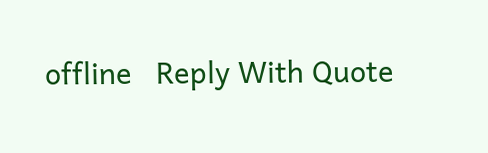offline   Reply With Quote